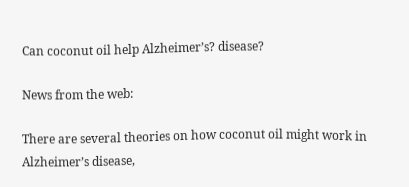Can coconut oil help Alzheimer’s? disease?

News from the web:

There are several theories on how coconut oil might work in Alzheimer’s disease,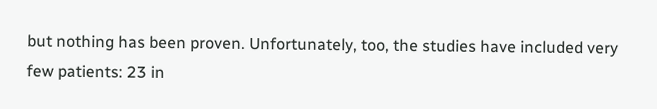but nothing has been proven. Unfortunately, too, the studies have included very few patients: 23 in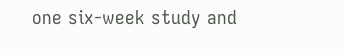one six-week study and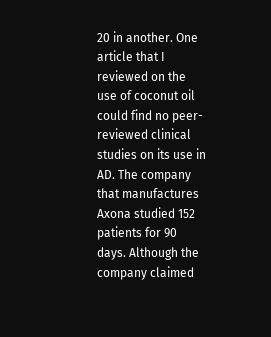20 in another. One article that I reviewed on the use of coconut oil could find no peer-reviewed clinical studies on its use in AD. The company that manufactures Axona studied 152 patients for 90 days. Although the company claimed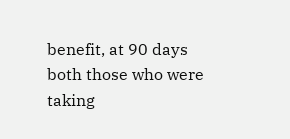benefit, at 90 days both those who were taking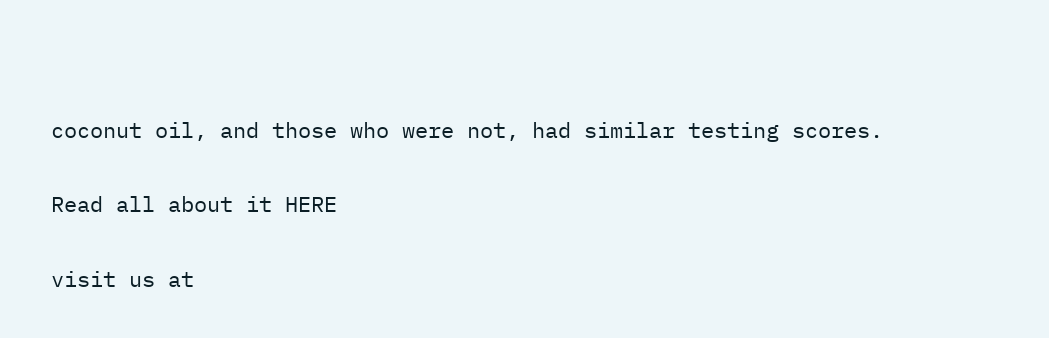coconut oil, and those who were not, had similar testing scores.

Read all about it HERE

visit us at